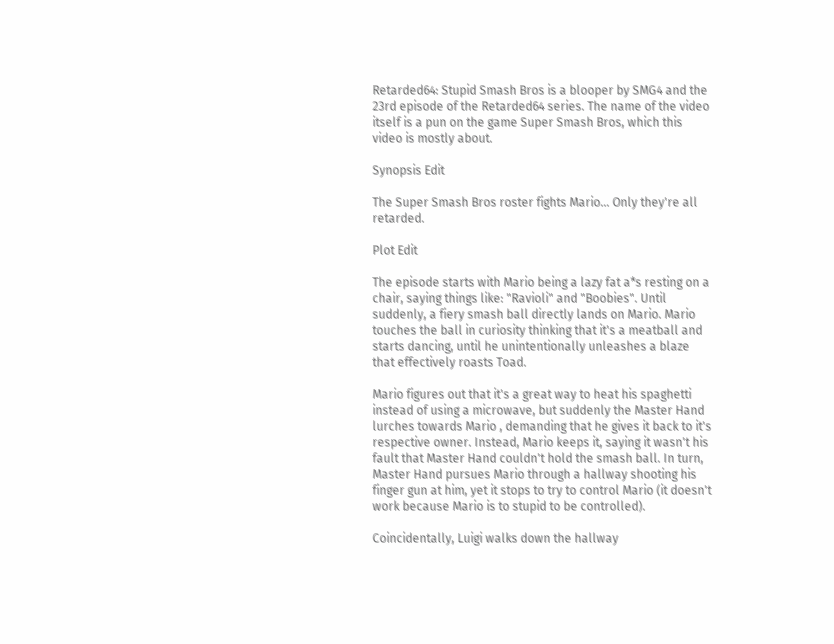Retarded64: Stupid Smash Bros is a blooper by SMG4 and the 23rd episode of the Retarded64 series. The name of the video itself is a pun on the game Super Smash Bros, which this video is mostly about.

Synopsis Edit

The Super Smash Bros roster fights Mario... Only they're all retarded.

Plot Edit

The episode starts with Mario being a lazy fat a*s resting on a chair, saying things like: "Ravioli" and "Boobies". Until suddenly, a fiery smash ball directly lands on Mario. Mario touches the ball in curiosity thinking that it's a meatball and starts dancing, until he unintentionally unleashes a blaze that effectively roasts Toad.

Mario figures out that it's a great way to heat his spaghetti instead of using a microwave, but suddenly the Master Hand lurches towards Mario , demanding that he gives it back to it's respective owner. Instead, Mario keeps it, saying it wasn't his fault that Master Hand couldn't hold the smash ball. In turn, Master Hand pursues Mario through a hallway shooting his finger gun at him, yet it stops to try to control Mario (it doesn't work because Mario is to stupid to be controlled).

Coincidentally, Luigi walks down the hallway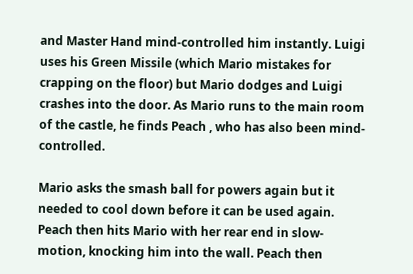and Master Hand mind-controlled him instantly. Luigi uses his Green Missile (which Mario mistakes for crapping on the floor) but Mario dodges and Luigi crashes into the door. As Mario runs to the main room of the castle, he finds Peach , who has also been mind-controlled.

Mario asks the smash ball for powers again but it needed to cool down before it can be used again. Peach then hits Mario with her rear end in slow-motion, knocking him into the wall. Peach then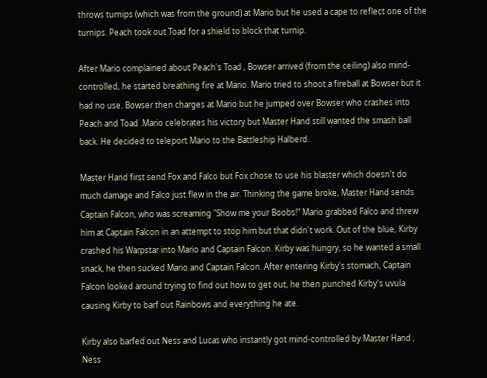throws turnips (which was from the ground) at Mario but he used a cape to reflect one of the turnips. Peach took out Toad for a shield to block that turnip.

After Mario complained about Peach's Toad , Bowser arrived (from the ceiling) also mind-controlled, he started breathing fire at Mario. Mario tried to shoot a fireball at Bowser but it had no use. Bowser then charges at Mario but he jumped over Bowser who crashes into Peach and Toad .Mario celebrates his victory but Master Hand still wanted the smash ball back. He decided to teleport Mario to the Battleship Halberd.

Master Hand first send Fox and Falco but Fox chose to use his blaster which doesn't do much damage and Falco just flew in the air. Thinking the game broke, Master Hand sends Captain Falcon, who was screaming "Show me your Boobs!" Mario grabbed Falco and threw him at Captain Falcon in an attempt to stop him but that didn't work. Out of the blue, Kirby crashed his Warpstar into Mario and Captain Falcon. Kirby was hungry, so he wanted a small snack, he then sucked Mario and Captain Falcon. After entering Kirby's stomach, Captain Falcon looked around trying to find out how to get out, he then punched Kirby's uvula causing Kirby to barf out Rainbows and everything he ate.

Kirby also barfed out Ness and Lucas who instantly got mind-controlled by Master Hand , Ness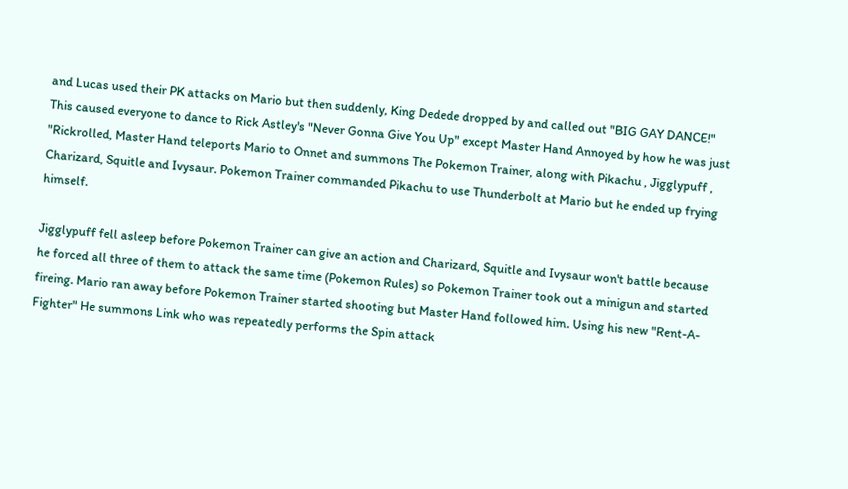and Lucas used their PK attacks on Mario but then suddenly, King Dedede dropped by and called out "BIG GAY DANCE!" This caused everyone to dance to Rick Astley's "Never Gonna Give You Up" except Master Hand Annoyed by how he was just "Rickrolled, Master Hand teleports Mario to Onnet and summons The Pokemon Trainer, along with Pikachu , Jigglypuff , Charizard, Squitle and Ivysaur. Pokemon Trainer commanded Pikachu to use Thunderbolt at Mario but he ended up frying himself.

Jigglypuff fell asleep before Pokemon Trainer can give an action and Charizard, Squitle and Ivysaur won't battle because he forced all three of them to attack the same time (Pokemon Rules) so Pokemon Trainer took out a minigun and started fireing. Mario ran away before Pokemon Trainer started shooting but Master Hand followed him. Using his new "Rent-A-Fighter" He summons Link who was repeatedly performs the Spin attack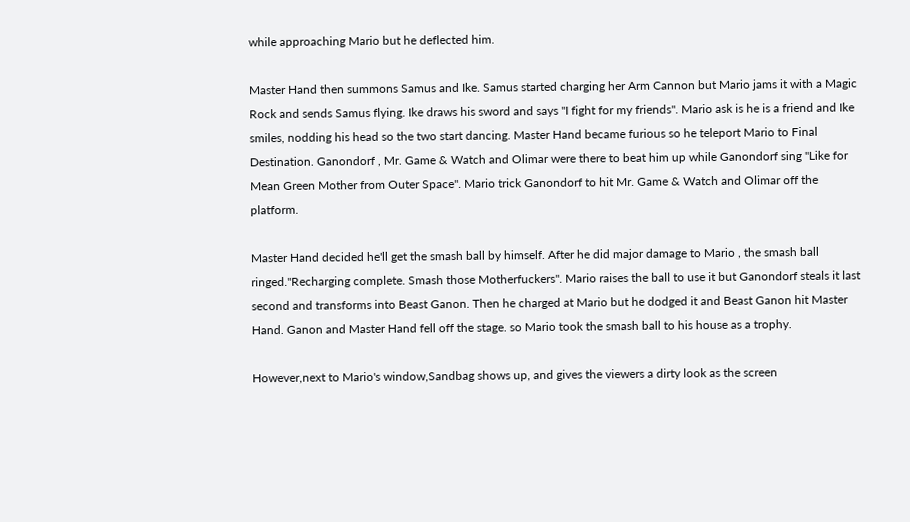while approaching Mario but he deflected him.

Master Hand then summons Samus and Ike. Samus started charging her Arm Cannon but Mario jams it with a Magic Rock and sends Samus flying. Ike draws his sword and says "I fight for my friends". Mario ask is he is a friend and Ike smiles, nodding his head so the two start dancing. Master Hand became furious so he teleport Mario to Final Destination. Ganondorf , Mr. Game & Watch and Olimar were there to beat him up while Ganondorf sing "Like for Mean Green Mother from Outer Space". Mario trick Ganondorf to hit Mr. Game & Watch and Olimar off the platform.

Master Hand decided he'll get the smash ball by himself. After he did major damage to Mario , the smash ball ringed."Recharging complete. Smash those Motherfuckers". Mario raises the ball to use it but Ganondorf steals it last second and transforms into Beast Ganon. Then he charged at Mario but he dodged it and Beast Ganon hit Master Hand. Ganon and Master Hand fell off the stage. so Mario took the smash ball to his house as a trophy.

However,next to Mario's window,Sandbag shows up, and gives the viewers a dirty look as the screen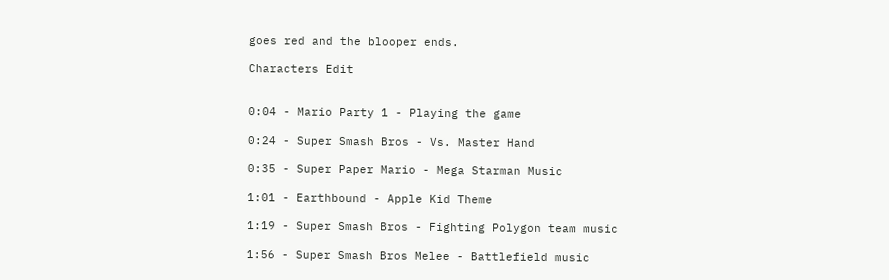goes red and the blooper ends.

Characters Edit


0:04 - Mario Party 1 - Playing the game

0:24 - Super Smash Bros - Vs. Master Hand

0:35 - Super Paper Mario - Mega Starman Music

1:01 - Earthbound - Apple Kid Theme

1:19 - Super Smash Bros - Fighting Polygon team music

1:56 - Super Smash Bros Melee - Battlefield music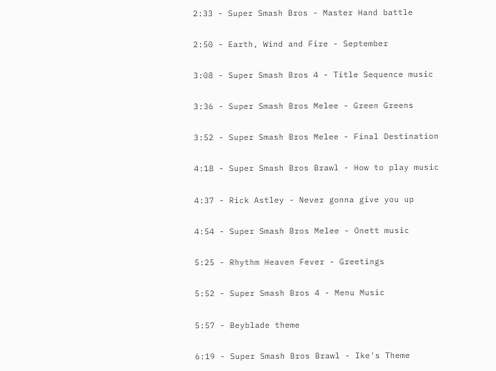2:33 - Super Smash Bros - Master Hand battle

2:50 - Earth, Wind and Fire - September

3:08 - Super Smash Bros 4 - Title Sequence music

3:36 - Super Smash Bros Melee - Green Greens

3:52 - Super Smash Bros Melee - Final Destination

4:18 - Super Smash Bros Brawl - How to play music

4:37 - Rick Astley - Never gonna give you up

4:54 - Super Smash Bros Melee - Onett music

5:25 - Rhythm Heaven Fever - Greetings

5:52 - Super Smash Bros 4 - Menu Music

5:57 - Beyblade theme

6:19 - Super Smash Bros Brawl - Ike's Theme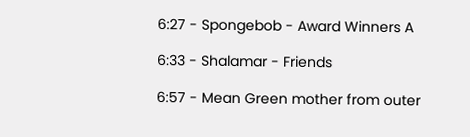6:27 - Spongebob - Award Winners A

6:33 - Shalamar - Friends

6:57 - Mean Green mother from outer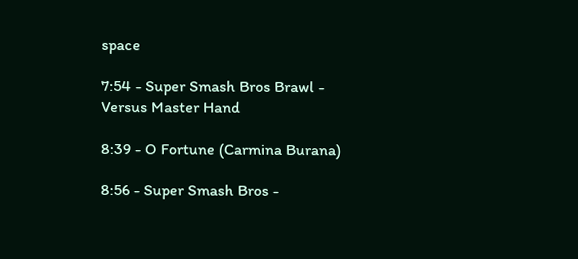space

7:54 - Super Smash Bros Brawl - Versus Master Hand

8:39 - O Fortune (Carmina Burana)

8:56 - Super Smash Bros -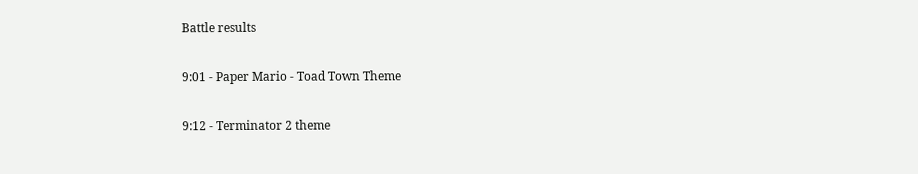Battle results

9:01 - Paper Mario - Toad Town Theme

9:12 - Terminator 2 theme